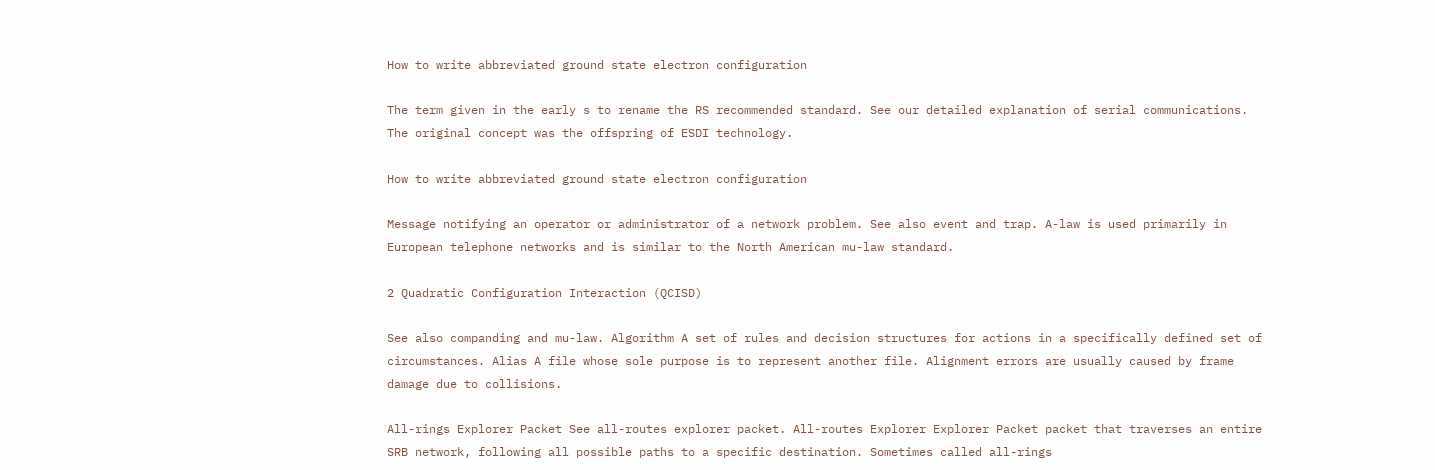How to write abbreviated ground state electron configuration

The term given in the early s to rename the RS recommended standard. See our detailed explanation of serial communications. The original concept was the offspring of ESDI technology.

How to write abbreviated ground state electron configuration

Message notifying an operator or administrator of a network problem. See also event and trap. A-law is used primarily in European telephone networks and is similar to the North American mu-law standard.

2 Quadratic Configuration Interaction (QCISD)

See also companding and mu-law. Algorithm A set of rules and decision structures for actions in a specifically defined set of circumstances. Alias A file whose sole purpose is to represent another file. Alignment errors are usually caused by frame damage due to collisions.

All-rings Explorer Packet See all-routes explorer packet. All-routes Explorer Explorer Packet packet that traverses an entire SRB network, following all possible paths to a specific destination. Sometimes called all-rings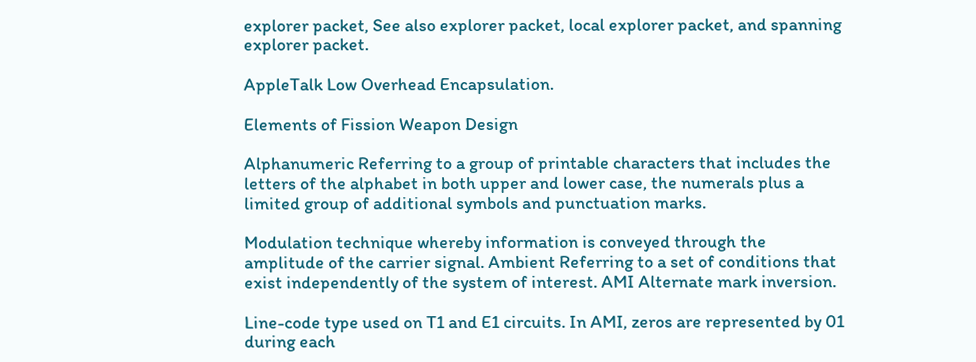explorer packet, See also explorer packet, local explorer packet, and spanning explorer packet.

AppleTalk Low Overhead Encapsulation.

Elements of Fission Weapon Design

Alphanumeric Referring to a group of printable characters that includes the letters of the alphabet in both upper and lower case, the numerals plus a limited group of additional symbols and punctuation marks.

Modulation technique whereby information is conveyed through the amplitude of the carrier signal. Ambient Referring to a set of conditions that exist independently of the system of interest. AMI Alternate mark inversion.

Line-code type used on T1 and E1 circuits. In AMI, zeros are represented by 01 during each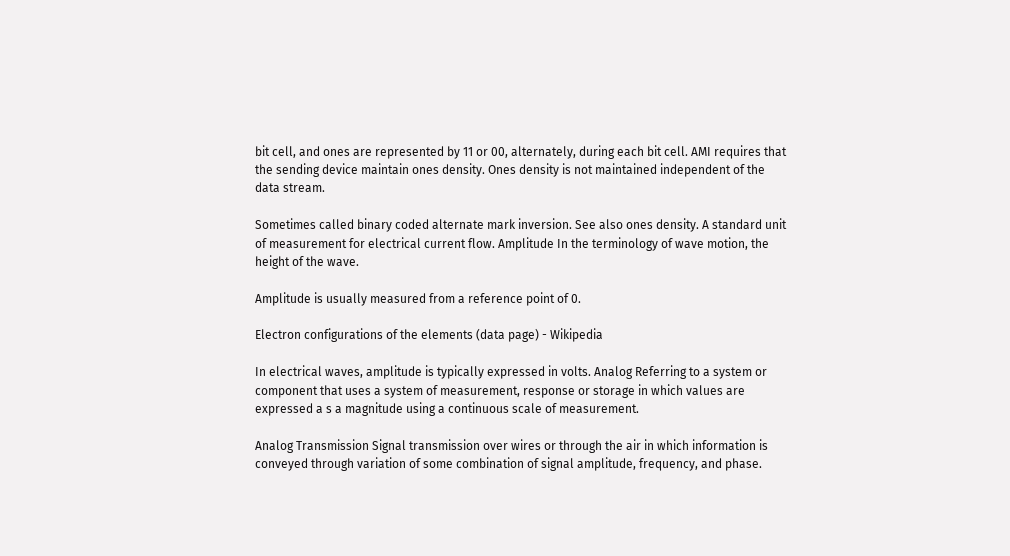bit cell, and ones are represented by 11 or 00, alternately, during each bit cell. AMI requires that the sending device maintain ones density. Ones density is not maintained independent of the data stream.

Sometimes called binary coded alternate mark inversion. See also ones density. A standard unit of measurement for electrical current flow. Amplitude In the terminology of wave motion, the height of the wave.

Amplitude is usually measured from a reference point of 0.

Electron configurations of the elements (data page) - Wikipedia

In electrical waves, amplitude is typically expressed in volts. Analog Referring to a system or component that uses a system of measurement, response or storage in which values are expressed a s a magnitude using a continuous scale of measurement.

Analog Transmission Signal transmission over wires or through the air in which information is conveyed through variation of some combination of signal amplitude, frequency, and phase.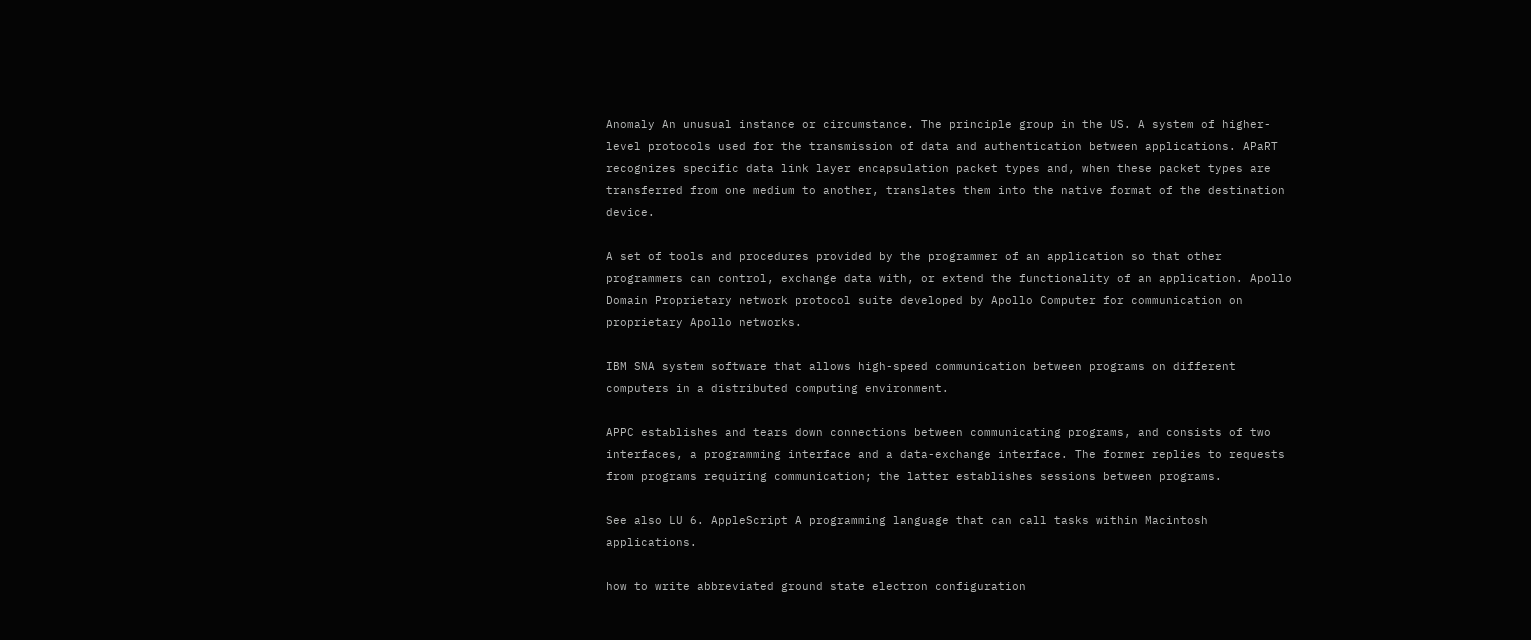Anomaly An unusual instance or circumstance. The principle group in the US. A system of higher- level protocols used for the transmission of data and authentication between applications. APaRT recognizes specific data link layer encapsulation packet types and, when these packet types are transferred from one medium to another, translates them into the native format of the destination device.

A set of tools and procedures provided by the programmer of an application so that other programmers can control, exchange data with, or extend the functionality of an application. Apollo Domain Proprietary network protocol suite developed by Apollo Computer for communication on proprietary Apollo networks.

IBM SNA system software that allows high-speed communication between programs on different computers in a distributed computing environment.

APPC establishes and tears down connections between communicating programs, and consists of two interfaces, a programming interface and a data-exchange interface. The former replies to requests from programs requiring communication; the latter establishes sessions between programs.

See also LU 6. AppleScript A programming language that can call tasks within Macintosh applications.

how to write abbreviated ground state electron configuration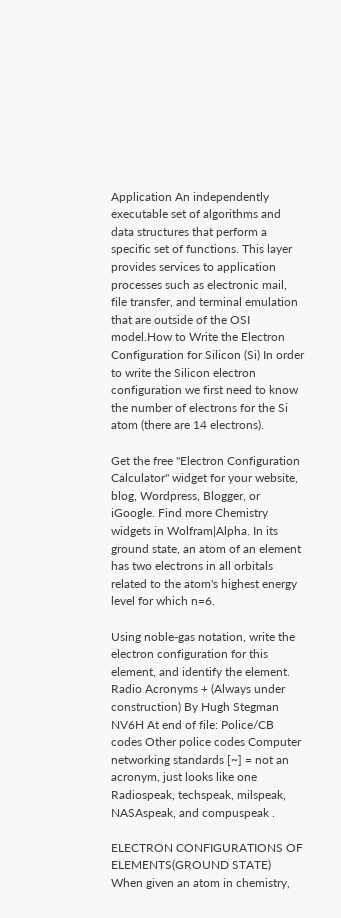Application An independently executable set of algorithms and data structures that perform a specific set of functions. This layer provides services to application processes such as electronic mail, file transfer, and terminal emulation that are outside of the OSI model.How to Write the Electron Configuration for Silicon (Si) In order to write the Silicon electron configuration we first need to know the number of electrons for the Si atom (there are 14 electrons).

Get the free "Electron Configuration Calculator" widget for your website, blog, Wordpress, Blogger, or iGoogle. Find more Chemistry widgets in Wolfram|Alpha. In its ground state, an atom of an element has two electrons in all orbitals related to the atom's highest energy level for which n=6.

Using noble-gas notation, write the electron configuration for this element, and identify the element. Radio Acronyms + (Always under construction) By Hugh Stegman NV6H At end of file: Police/CB codes Other police codes Computer networking standards [~] = not an acronym, just looks like one Radiospeak, techspeak, milspeak, NASAspeak, and compuspeak .

ELECTRON CONFIGURATIONS OF ELEMENTS(GROUND STATE) When given an atom in chemistry,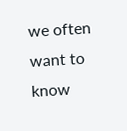we often want to know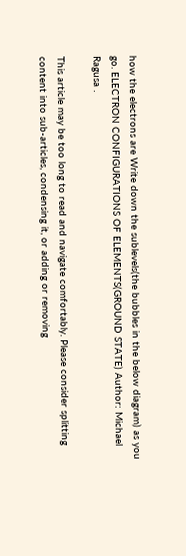how the electrons are Write down the sublevels(the bubbles in the below diagram) as you go. ELECTRON CONFIGURATIONS OF ELEMENTS(GROUND STATE) Author: Michael Ragusa .

This article may be too long to read and navigate comfortably. Please consider splitting content into sub-articles, condensing it, or adding or removing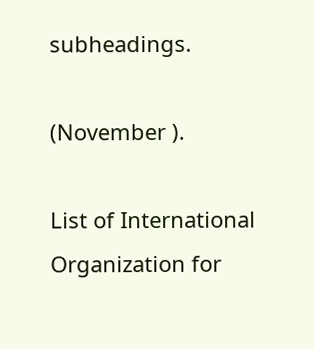subheadings.

(November ).

List of International Organization for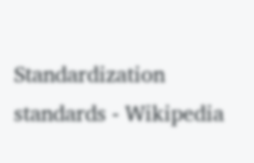Standardization standards - Wikipedia